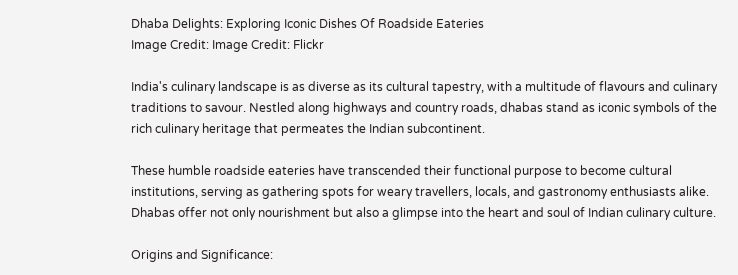Dhaba Delights: Exploring Iconic Dishes Of Roadside Eateries
Image Credit: Image Credit: Flickr

India's culinary landscape is as diverse as its cultural tapestry, with a multitude of flavours and culinary traditions to savour. Nestled along highways and country roads, dhabas stand as iconic symbols of the rich culinary heritage that permeates the Indian subcontinent.

These humble roadside eateries have transcended their functional purpose to become cultural institutions, serving as gathering spots for weary travellers, locals, and gastronomy enthusiasts alike. Dhabas offer not only nourishment but also a glimpse into the heart and soul of Indian culinary culture.

Origins and Significance: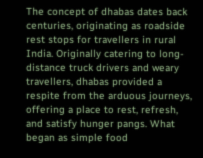The concept of dhabas dates back centuries, originating as roadside rest stops for travellers in rural India. Originally catering to long-distance truck drivers and weary travellers, dhabas provided a respite from the arduous journeys, offering a place to rest, refresh, and satisfy hunger pangs. What began as simple food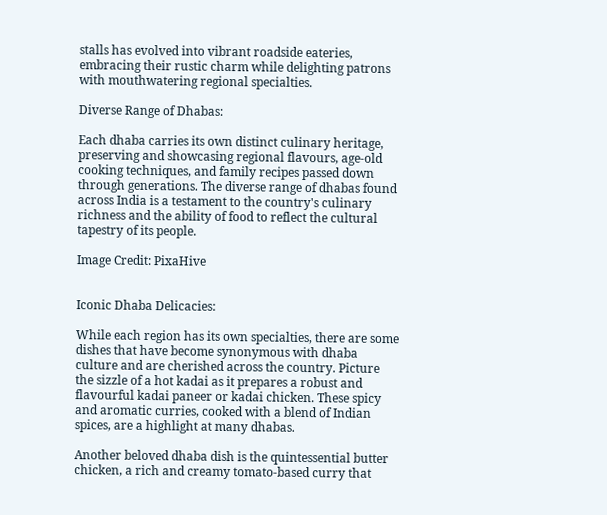stalls has evolved into vibrant roadside eateries, embracing their rustic charm while delighting patrons with mouthwatering regional specialties.

Diverse Range of Dhabas:

Each dhaba carries its own distinct culinary heritage, preserving and showcasing regional flavours, age-old cooking techniques, and family recipes passed down through generations. The diverse range of dhabas found across India is a testament to the country's culinary richness and the ability of food to reflect the cultural tapestry of its people.

Image Credit: PixaHive


Iconic Dhaba Delicacies:

While each region has its own specialties, there are some dishes that have become synonymous with dhaba culture and are cherished across the country. Picture the sizzle of a hot kadai as it prepares a robust and flavourful kadai paneer or kadai chicken. These spicy and aromatic curries, cooked with a blend of Indian spices, are a highlight at many dhabas.

Another beloved dhaba dish is the quintessential butter chicken, a rich and creamy tomato-based curry that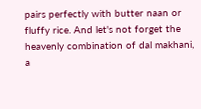pairs perfectly with butter naan or fluffy rice. And let's not forget the heavenly combination of dal makhani, a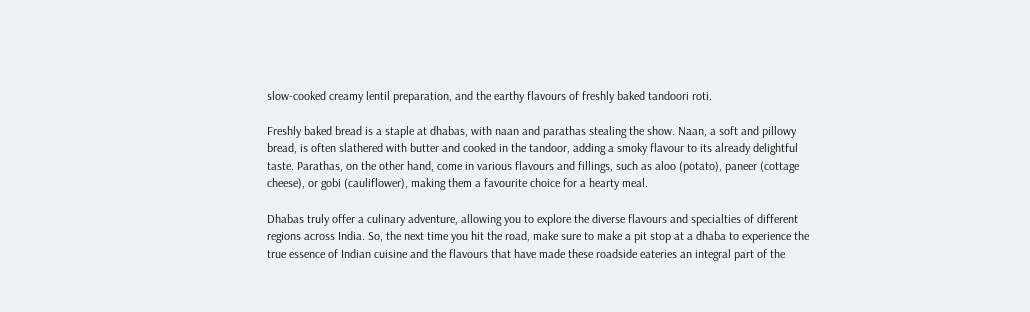slow-cooked creamy lentil preparation, and the earthy flavours of freshly baked tandoori roti.

Freshly baked bread is a staple at dhabas, with naan and parathas stealing the show. Naan, a soft and pillowy bread, is often slathered with butter and cooked in the tandoor, adding a smoky flavour to its already delightful taste. Parathas, on the other hand, come in various flavours and fillings, such as aloo (potato), paneer (cottage cheese), or gobi (cauliflower), making them a favourite choice for a hearty meal.

Dhabas truly offer a culinary adventure, allowing you to explore the diverse flavours and specialties of different regions across India. So, the next time you hit the road, make sure to make a pit stop at a dhaba to experience the true essence of Indian cuisine and the flavours that have made these roadside eateries an integral part of the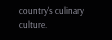country's culinary culture.